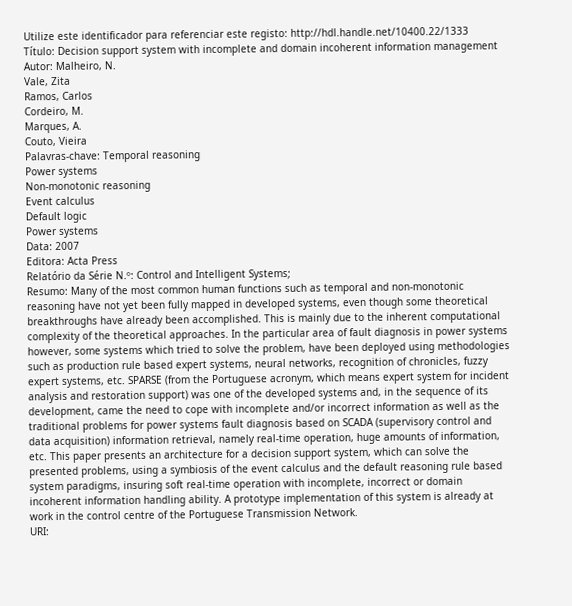Utilize este identificador para referenciar este registo: http://hdl.handle.net/10400.22/1333
Título: Decision support system with incomplete and domain incoherent information management
Autor: Malheiro, N.
Vale, Zita
Ramos, Carlos
Cordeiro, M.
Marques, A.
Couto, Vieira
Palavras-chave: Temporal reasoning
Power systems
Non-monotonic reasoning
Event calculus
Default logic
Power systems
Data: 2007
Editora: Acta Press
Relatório da Série N.º: Control and Intelligent Systems;
Resumo: Many of the most common human functions such as temporal and non-monotonic reasoning have not yet been fully mapped in developed systems, even though some theoretical breakthroughs have already been accomplished. This is mainly due to the inherent computational complexity of the theoretical approaches. In the particular area of fault diagnosis in power systems however, some systems which tried to solve the problem, have been deployed using methodologies such as production rule based expert systems, neural networks, recognition of chronicles, fuzzy expert systems, etc. SPARSE (from the Portuguese acronym, which means expert system for incident analysis and restoration support) was one of the developed systems and, in the sequence of its development, came the need to cope with incomplete and/or incorrect information as well as the traditional problems for power systems fault diagnosis based on SCADA (supervisory control and data acquisition) information retrieval, namely real-time operation, huge amounts of information, etc. This paper presents an architecture for a decision support system, which can solve the presented problems, using a symbiosis of the event calculus and the default reasoning rule based system paradigms, insuring soft real-time operation with incomplete, incorrect or domain incoherent information handling ability. A prototype implementation of this system is already at work in the control centre of the Portuguese Transmission Network.
URI: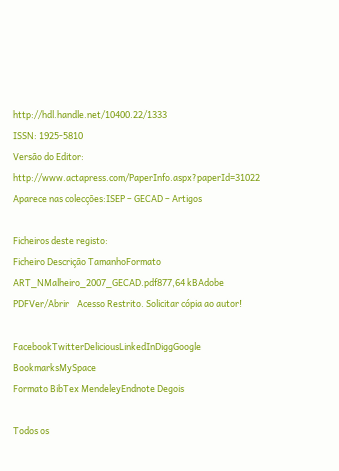http://hdl.handle.net/10400.22/1333
ISSN: 1925-5810
Versão do Editor: http://www.actapress.com/PaperInfo.aspx?paperId=31022
Aparece nas colecções:ISEP – GECAD – Artigos

Ficheiros deste registo:
Ficheiro Descrição TamanhoFormato
ART_NMalheiro_2007_GECAD.pdf877,64 kBAdobe PDFVer/Abrir    Acesso Restrito. Solicitar cópia ao autor!

FacebookTwitterDeliciousLinkedInDiggGoogle BookmarksMySpace
Formato BibTex MendeleyEndnote Degois

Todos os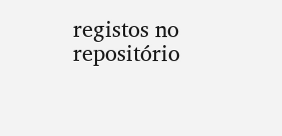registos no repositório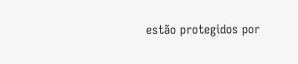estão protegidos por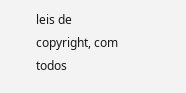leis de copyright, com todos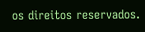os direitos reservados.